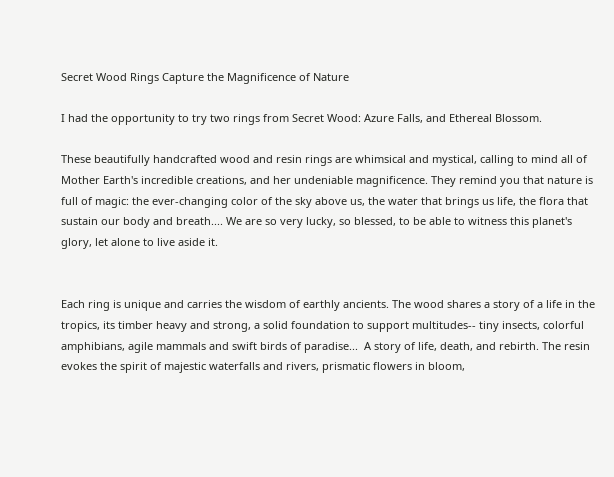Secret Wood Rings Capture the Magnificence of Nature

I had the opportunity to try two rings from Secret Wood: Azure Falls, and Ethereal Blossom.

These beautifully handcrafted wood and resin rings are whimsical and mystical, calling to mind all of Mother Earth's incredible creations, and her undeniable magnificence. They remind you that nature is full of magic: the ever-changing color of the sky above us, the water that brings us life, the flora that sustain our body and breath.... We are so very lucky, so blessed, to be able to witness this planet's glory, let alone to live aside it.


Each ring is unique and carries the wisdom of earthly ancients. The wood shares a story of a life in the tropics, its timber heavy and strong, a solid foundation to support multitudes-- tiny insects, colorful amphibians, agile mammals and swift birds of paradise...  A story of life, death, and rebirth. The resin evokes the spirit of majestic waterfalls and rivers, prismatic flowers in bloom,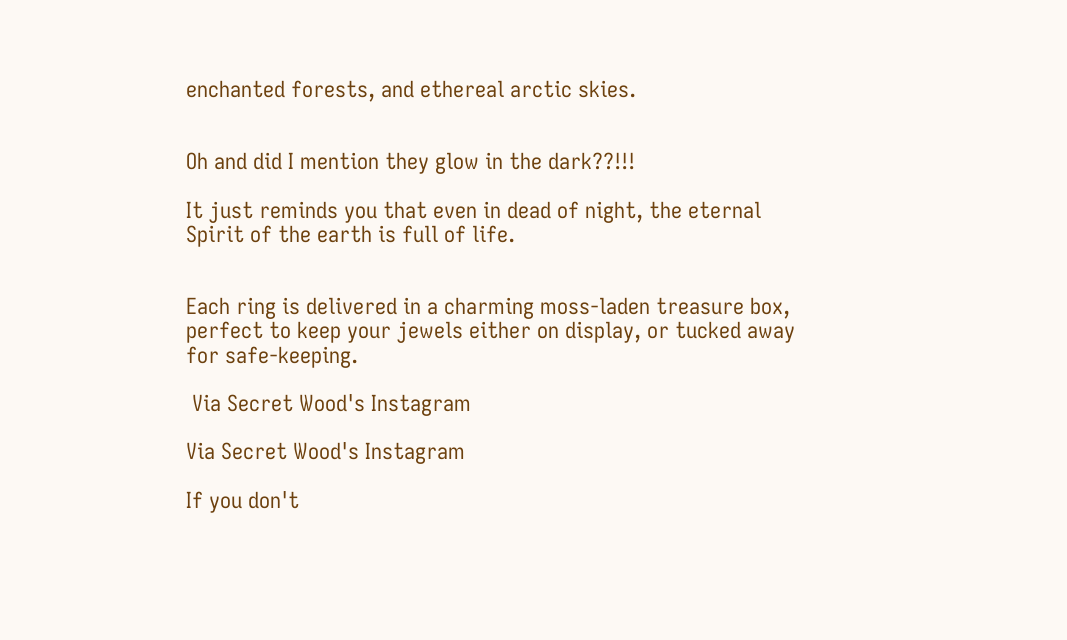enchanted forests, and ethereal arctic skies.


Oh and did I mention they glow in the dark??!!!

It just reminds you that even in dead of night, the eternal Spirit of the earth is full of life.


Each ring is delivered in a charming moss-laden treasure box, perfect to keep your jewels either on display, or tucked away for safe-keeping.

 Via Secret Wood's Instagram

Via Secret Wood's Instagram

If you don't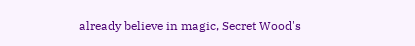already believe in magic, Secret Wood's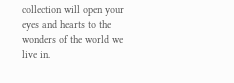collection will open your eyes and hearts to the wonders of the world we live in.